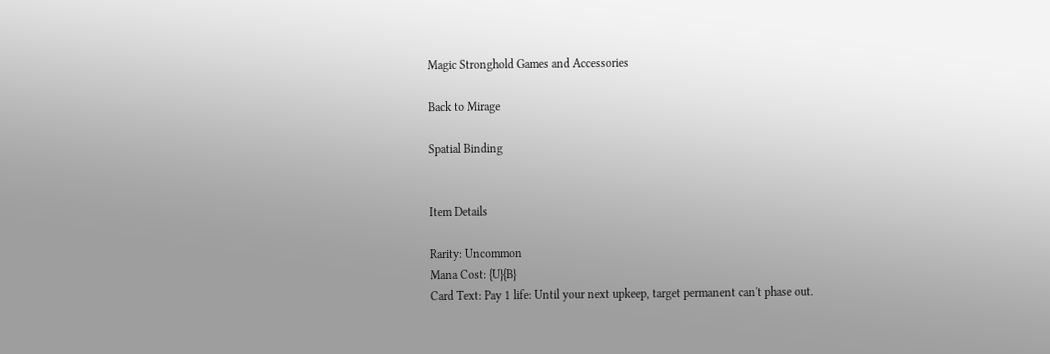Magic Stronghold Games and Accessories

Back to Mirage

Spatial Binding


Item Details

Rarity: Uncommon
Mana Cost: {U}{B}
Card Text: Pay 1 life: Until your next upkeep, target permanent can't phase out.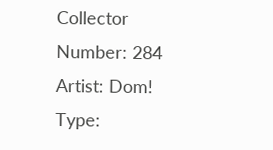Collector Number: 284
Artist: Dom!
Type: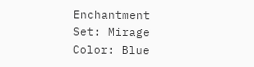Enchantment
Set: Mirage
Color: Blue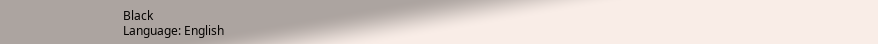Black
Language: English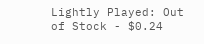Lightly Played: Out of Stock - $0.24